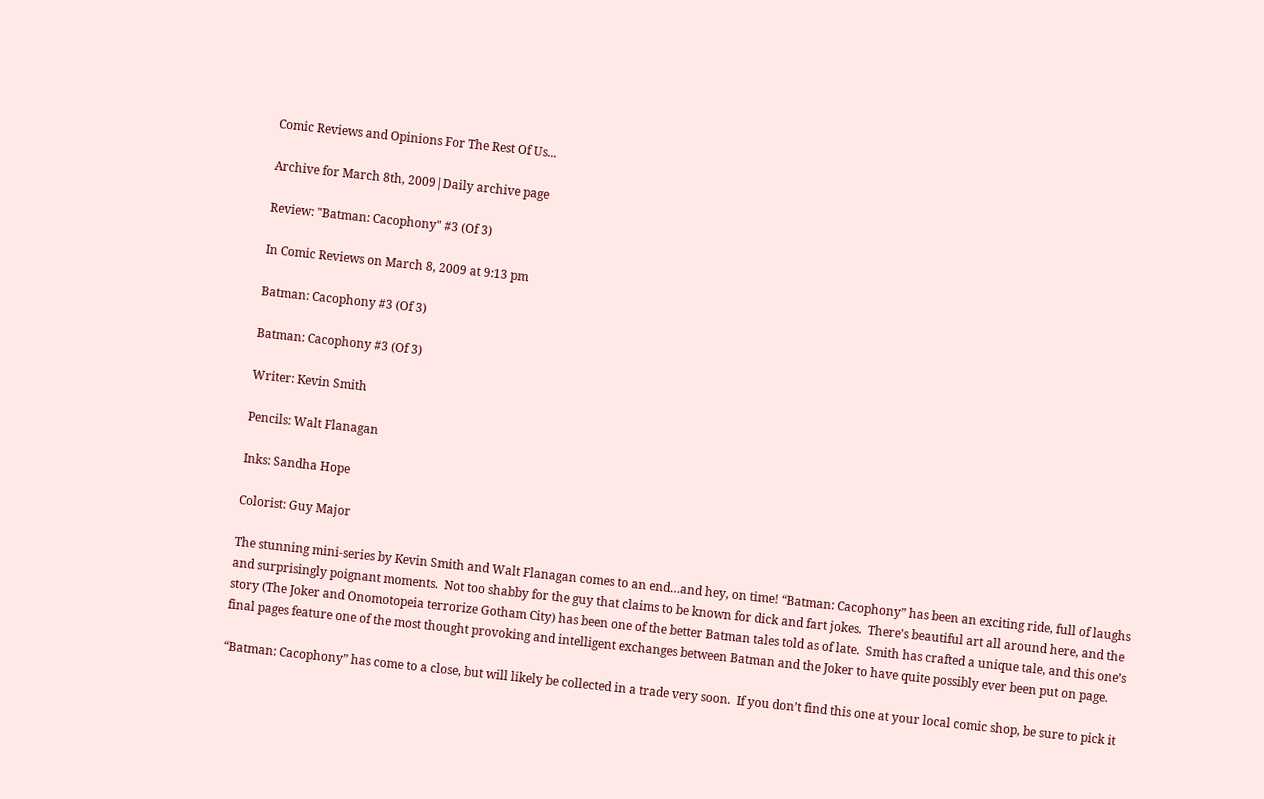Comic Reviews and Opinions For The Rest Of Us...

Archive for March 8th, 2009|Daily archive page

Review: "Batman: Cacophony" #3 (Of 3)

In Comic Reviews on March 8, 2009 at 9:13 pm

Batman: Cacophony #3 (Of 3)

Batman: Cacophony #3 (Of 3)

Writer: Kevin Smith

Pencils: Walt Flanagan

Inks: Sandha Hope

Colorist: Guy Major

The stunning mini-series by Kevin Smith and Walt Flanagan comes to an end…and hey, on time! “Batman: Cacophony” has been an exciting ride, full of laughs and surprisingly poignant moments.  Not too shabby for the guy that claims to be known for dick and fart jokes.  There’s beautiful art all around here, and the story (The Joker and Onomotopeia terrorize Gotham City) has been one of the better Batman tales told as of late.  Smith has crafted a unique tale, and this one’s final pages feature one of the most thought provoking and intelligent exchanges between Batman and the Joker to have quite possibly ever been put on page.

“Batman: Cacophony” has come to a close, but will likely be collected in a trade very soon.  If you don’t find this one at your local comic shop, be sure to pick it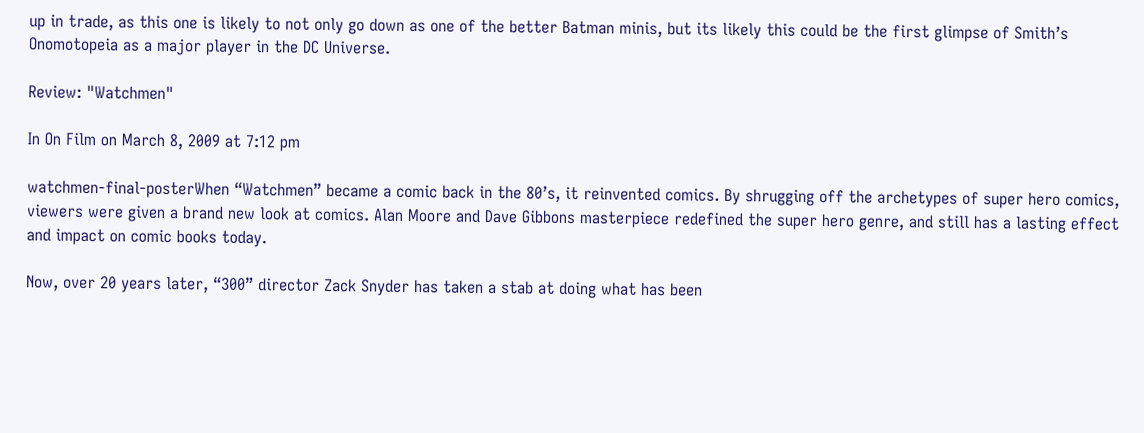up in trade, as this one is likely to not only go down as one of the better Batman minis, but its likely this could be the first glimpse of Smith’s Onomotopeia as a major player in the DC Universe.

Review: "Watchmen"

In On Film on March 8, 2009 at 7:12 pm

watchmen-final-posterWhen “Watchmen” became a comic back in the 80’s, it reinvented comics. By shrugging off the archetypes of super hero comics, viewers were given a brand new look at comics. Alan Moore and Dave Gibbons masterpiece redefined the super hero genre, and still has a lasting effect and impact on comic books today.

Now, over 20 years later, “300” director Zack Snyder has taken a stab at doing what has been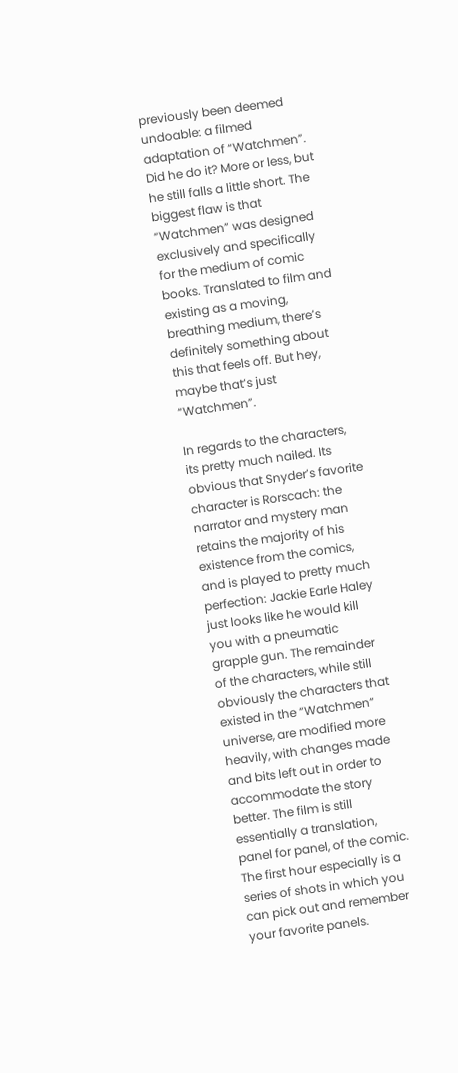previously been deemed undoable: a filmed adaptation of “Watchmen”. Did he do it? More or less, but he still falls a little short. The biggest flaw is that “Watchmen” was designed exclusively and specifically for the medium of comic books. Translated to film and existing as a moving, breathing medium, there’s definitely something about this that feels off. But hey, maybe that’s just “Watchmen”.

In regards to the characters, its pretty much nailed. Its obvious that Snyder’s favorite character is Rorscach: the narrator and mystery man retains the majority of his existence from the comics, and is played to pretty much perfection: Jackie Earle Haley just looks like he would kill you with a pneumatic grapple gun. The remainder of the characters, while still obviously the characters that existed in the “Watchmen” universe, are modified more heavily, with changes made and bits left out in order to accommodate the story better. The film is still essentially a translation, panel for panel, of the comic. The first hour especially is a series of shots in which you can pick out and remember your favorite panels.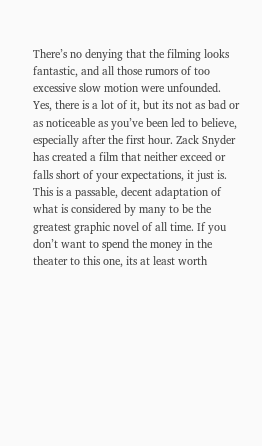There’s no denying that the filming looks fantastic, and all those rumors of too excessive slow motion were unfounded. Yes, there is a lot of it, but its not as bad or as noticeable as you’ve been led to believe, especially after the first hour. Zack Snyder has created a film that neither exceed or falls short of your expectations, it just is. This is a passable, decent adaptation of what is considered by many to be the greatest graphic novel of all time. If you don’t want to spend the money in the theater to this one, its at least worth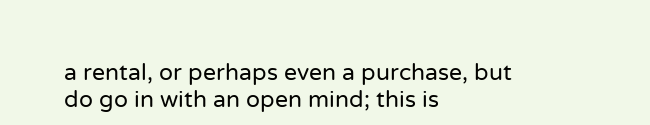a rental, or perhaps even a purchase, but do go in with an open mind; this is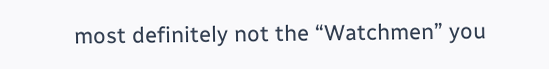most definitely not the “Watchmen” you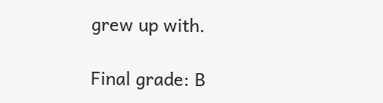grew up with.

Final grade: B